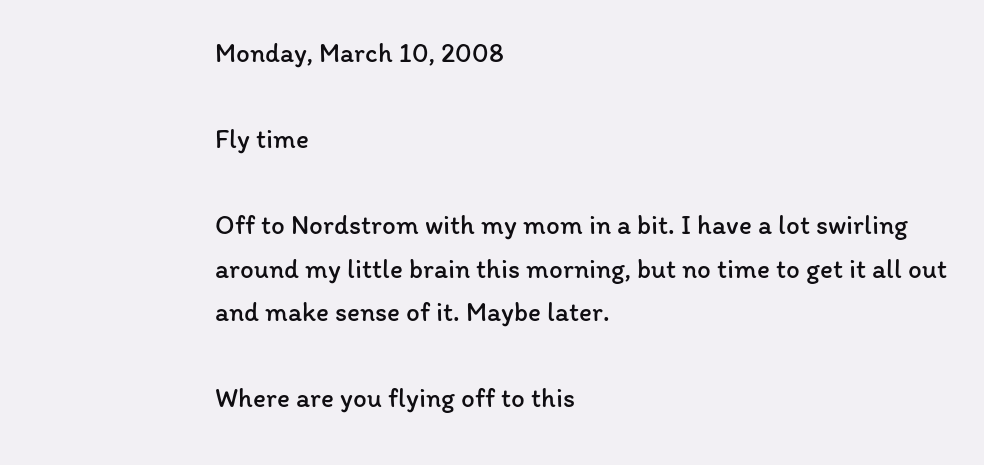Monday, March 10, 2008

Fly time

Off to Nordstrom with my mom in a bit. I have a lot swirling around my little brain this morning, but no time to get it all out and make sense of it. Maybe later.

Where are you flying off to this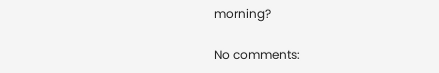morning?

No comments: